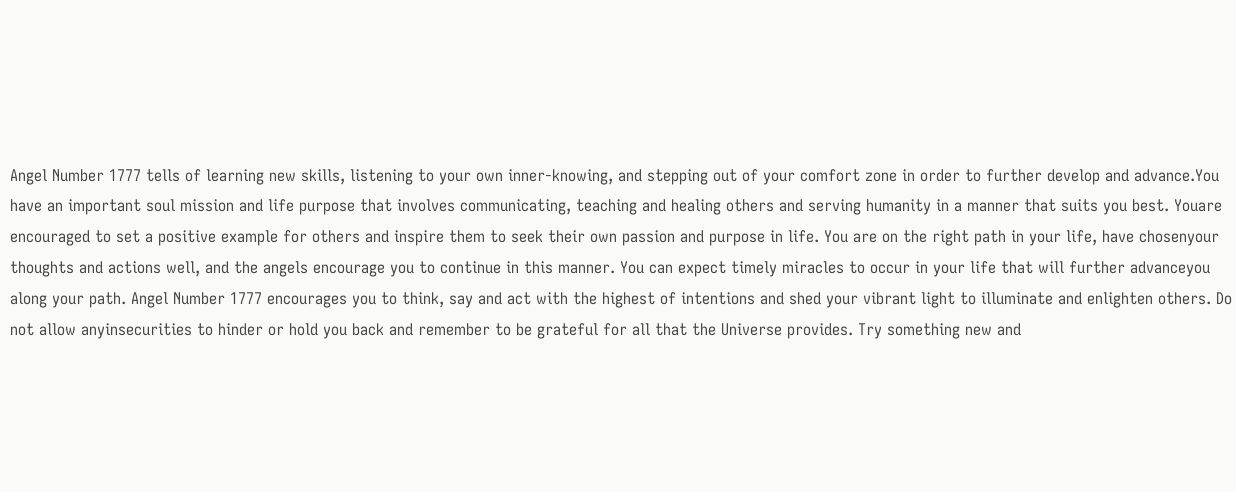Angel Number 1777 tells of learning new skills, listening to your own inner-knowing, and stepping out of your comfort zone in order to further develop and advance.You have an important soul mission and life purpose that involves communicating, teaching and healing others and serving humanity in a manner that suits you best. Youare encouraged to set a positive example for others and inspire them to seek their own passion and purpose in life. You are on the right path in your life, have chosenyour thoughts and actions well, and the angels encourage you to continue in this manner. You can expect timely miracles to occur in your life that will further advanceyou along your path. Angel Number 1777 encourages you to think, say and act with the highest of intentions and shed your vibrant light to illuminate and enlighten others. Do not allow anyinsecurities to hinder or hold you back and remember to be grateful for all that the Universe provides. Try something new and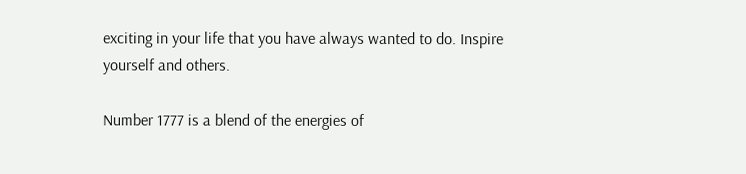exciting in your life that you have always wanted to do. Inspire yourself and others.

Number 1777 is a blend of the energies of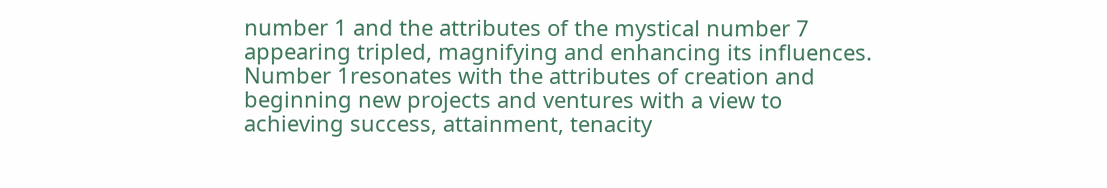number 1 and the attributes of the mystical number 7 appearing tripled, magnifying and enhancing its influences. Number 1resonates with the attributes of creation and beginning new projects and ventures with a view to achieving success, attainment, tenacity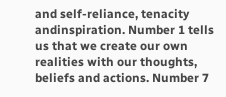and self-reliance, tenacity andinspiration. Number 1 tells us that we create our own realities with our thoughts, beliefs and actions. Number 7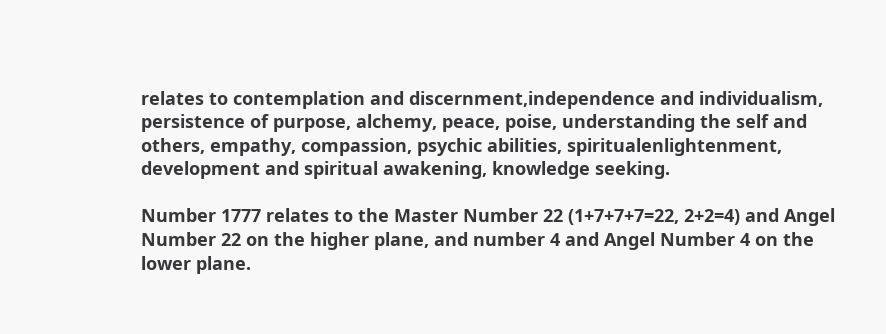relates to contemplation and discernment,independence and individualism, persistence of purpose, alchemy, peace, poise, understanding the self and others, empathy, compassion, psychic abilities, spiritualenlightenment, development and spiritual awakening, knowledge seeking.

Number 1777 relates to the Master Number 22 (1+7+7+7=22, 2+2=4) and Angel Number 22 on the higher plane, and number 4 and Angel Number 4 on the lower plane.